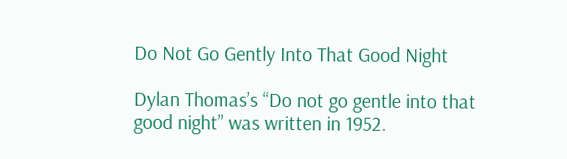Do Not Go Gently Into That Good Night

Dylan Thomas’s “Do not go gentle into that good night” was written in 1952.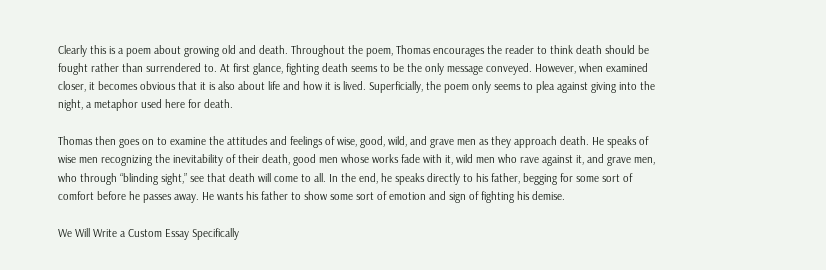Clearly this is a poem about growing old and death. Throughout the poem, Thomas encourages the reader to think death should be fought rather than surrendered to. At first glance, fighting death seems to be the only message conveyed. However, when examined closer, it becomes obvious that it is also about life and how it is lived. Superficially, the poem only seems to plea against giving into the night, a metaphor used here for death.

Thomas then goes on to examine the attitudes and feelings of wise, good, wild, and grave men as they approach death. He speaks of wise men recognizing the inevitability of their death, good men whose works fade with it, wild men who rave against it, and grave men, who through “blinding sight,” see that death will come to all. In the end, he speaks directly to his father, begging for some sort of comfort before he passes away. He wants his father to show some sort of emotion and sign of fighting his demise.

We Will Write a Custom Essay Specifically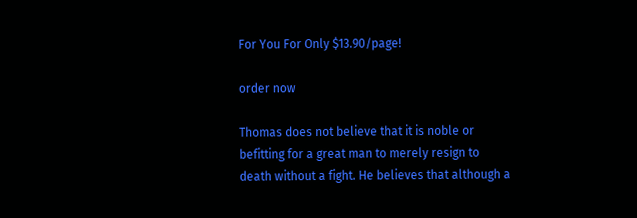For You For Only $13.90/page!

order now

Thomas does not believe that it is noble or befitting for a great man to merely resign to death without a fight. He believes that although a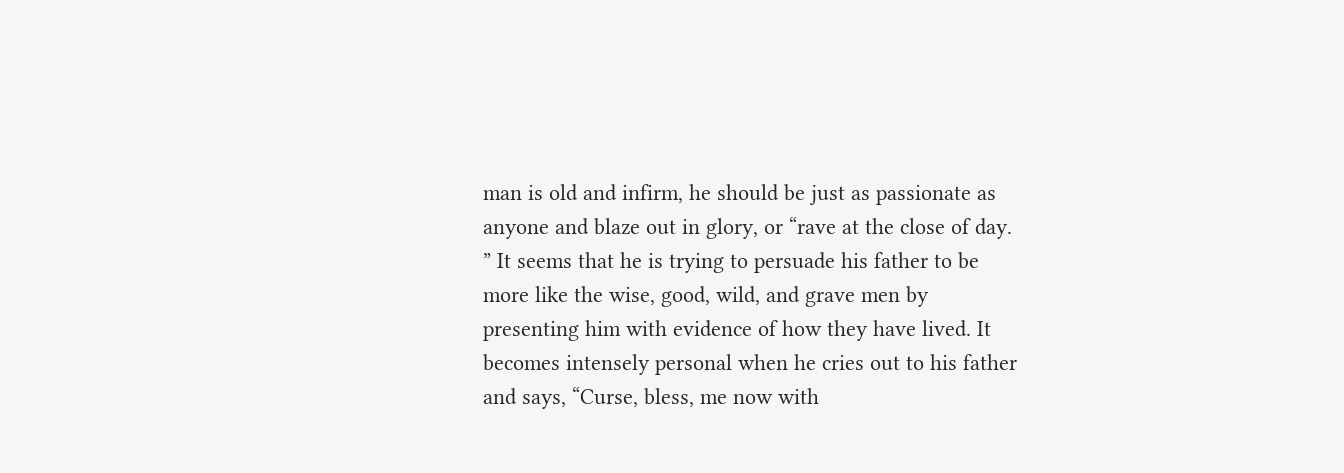man is old and infirm, he should be just as passionate as anyone and blaze out in glory, or “rave at the close of day. ” It seems that he is trying to persuade his father to be more like the wise, good, wild, and grave men by presenting him with evidence of how they have lived. It becomes intensely personal when he cries out to his father and says, “Curse, bless, me now with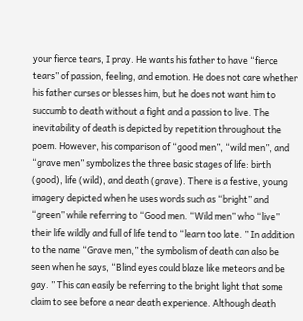your fierce tears, I pray. He wants his father to have “fierce tears” of passion, feeling, and emotion. He does not care whether his father curses or blesses him, but he does not want him to succumb to death without a fight and a passion to live. The inevitability of death is depicted by repetition throughout the poem. However, his comparison of “good men”, “wild men”, and “grave men” symbolizes the three basic stages of life: birth (good), life (wild), and death (grave). There is a festive, young imagery depicted when he uses words such as “bright” and “green” while referring to “Good men. “Wild men” who “live” their life wildly and full of life tend to “learn too late. ” In addition to the name “Grave men,” the symbolism of death can also be seen when he says, “Blind eyes could blaze like meteors and be gay. ” This can easily be referring to the bright light that some claim to see before a near death experience. Although death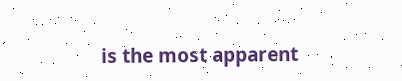is the most apparent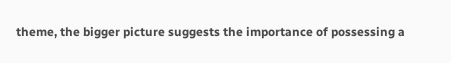theme, the bigger picture suggests the importance of possessing a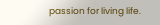passion for living life.